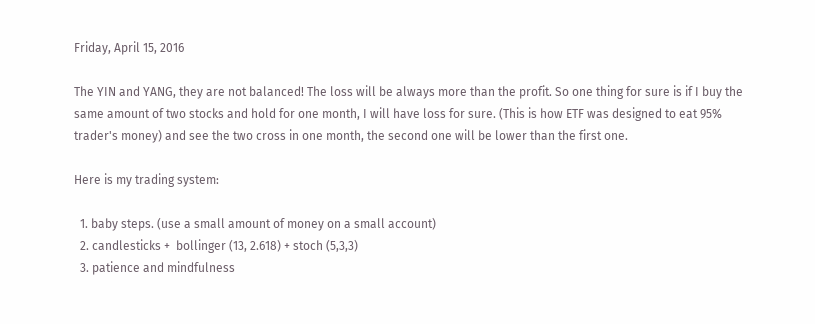Friday, April 15, 2016

The YIN and YANG, they are not balanced! The loss will be always more than the profit. So one thing for sure is if I buy the same amount of two stocks and hold for one month, I will have loss for sure. (This is how ETF was designed to eat 95% trader's money) and see the two cross in one month, the second one will be lower than the first one.

Here is my trading system:

  1. baby steps. (use a small amount of money on a small account)
  2. candlesticks +  bollinger (13, 2.618) + stoch (5,3,3)
  3. patience and mindfulness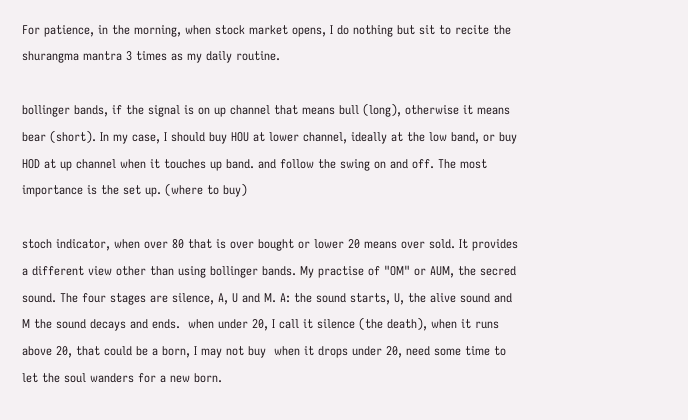For patience, in the morning, when stock market opens, I do nothing but sit to recite the shurangma mantra 3 times as my daily routine.

bollinger bands, if the signal is on up channel that means bull (long), otherwise it means bear (short). In my case, I should buy HOU at lower channel, ideally at the low band, or buy HOD at up channel when it touches up band. and follow the swing on and off. The most importance is the set up. (where to buy)

stoch indicator, when over 80 that is over bought or lower 20 means over sold. It provides a different view other than using bollinger bands. My practise of "OM" or AUM, the secred sound. The four stages are silence, A, U and M. A: the sound starts, U, the alive sound and M the sound decays and ends.  when under 20, I call it silence (the death), when it runs above 20, that could be a born, I may not buy  when it drops under 20, need some time to let the soul wanders for a new born.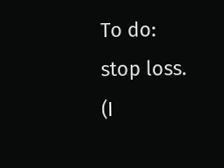To do: stop loss. (I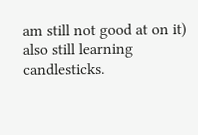am still not good at on it) also still learning candlesticks.